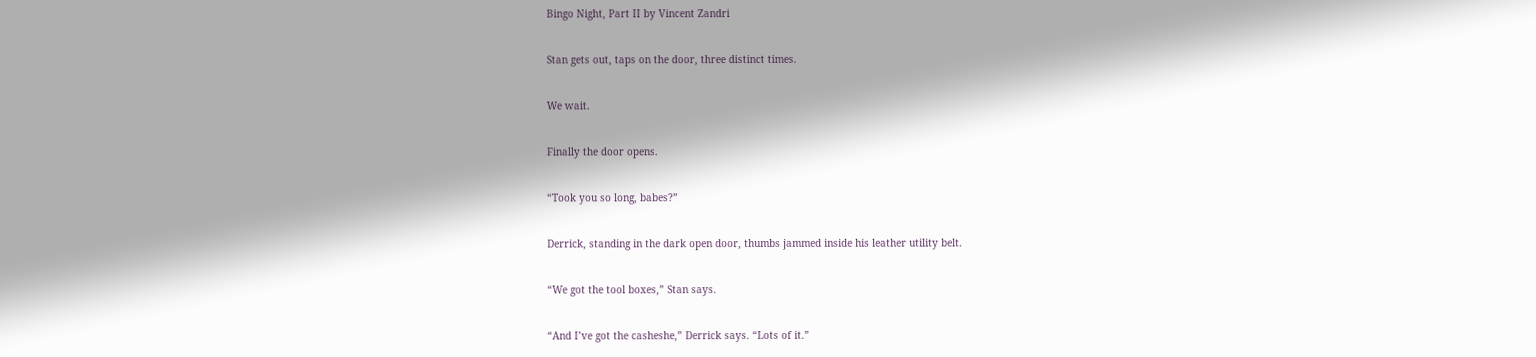Bingo Night, Part II by Vincent Zandri

Stan gets out, taps on the door, three distinct times.

We wait.

Finally the door opens.

“Took you so long, babes?”

Derrick, standing in the dark open door, thumbs jammed inside his leather utility belt.

“We got the tool boxes,” Stan says.

“And I’ve got the casheshe,” Derrick says. “Lots of it.”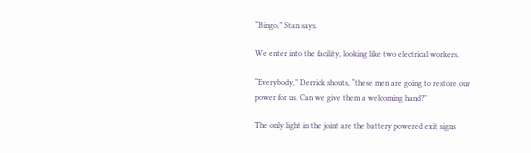“Bingo,” Stan says.

We enter into the facility, looking like two electrical workers.

“Everybody,” Derrick shouts, “these men are going to restore our power for us. Can we give them a welcoming hand?”

The only light in the joint are the battery powered exit signs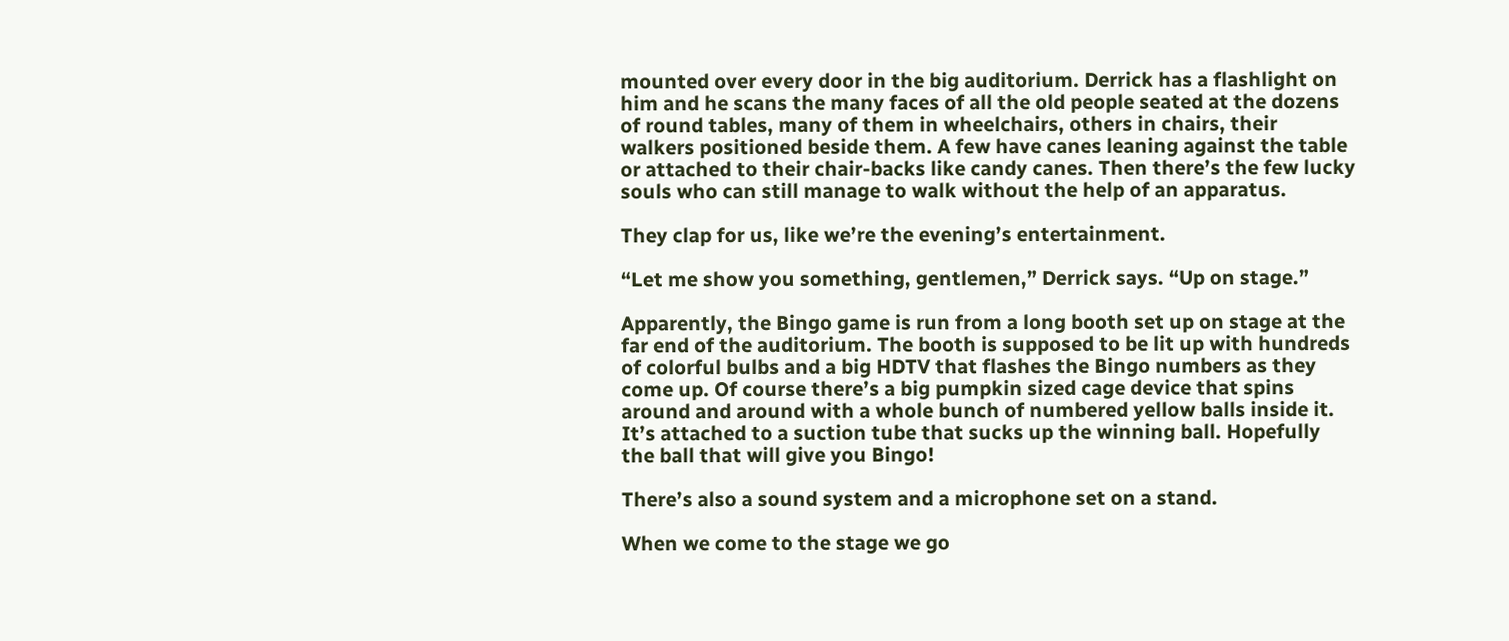mounted over every door in the big auditorium. Derrick has a flashlight on him and he scans the many faces of all the old people seated at the dozens of round tables, many of them in wheelchairs, others in chairs, their walkers positioned beside them. A few have canes leaning against the table or attached to their chair-backs like candy canes. Then there’s the few lucky souls who can still manage to walk without the help of an apparatus.

They clap for us, like we’re the evening’s entertainment.

“Let me show you something, gentlemen,” Derrick says. “Up on stage.”

Apparently, the Bingo game is run from a long booth set up on stage at the far end of the auditorium. The booth is supposed to be lit up with hundreds of colorful bulbs and a big HDTV that flashes the Bingo numbers as they come up. Of course there’s a big pumpkin sized cage device that spins around and around with a whole bunch of numbered yellow balls inside it. It’s attached to a suction tube that sucks up the winning ball. Hopefully the ball that will give you Bingo!

There’s also a sound system and a microphone set on a stand.

When we come to the stage we go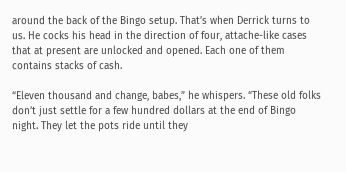around the back of the Bingo setup. That’s when Derrick turns to us. He cocks his head in the direction of four, attache-like cases that at present are unlocked and opened. Each one of them contains stacks of cash.

“Eleven thousand and change, babes,” he whispers. “These old folks don’t just settle for a few hundred dollars at the end of Bingo night. They let the pots ride until they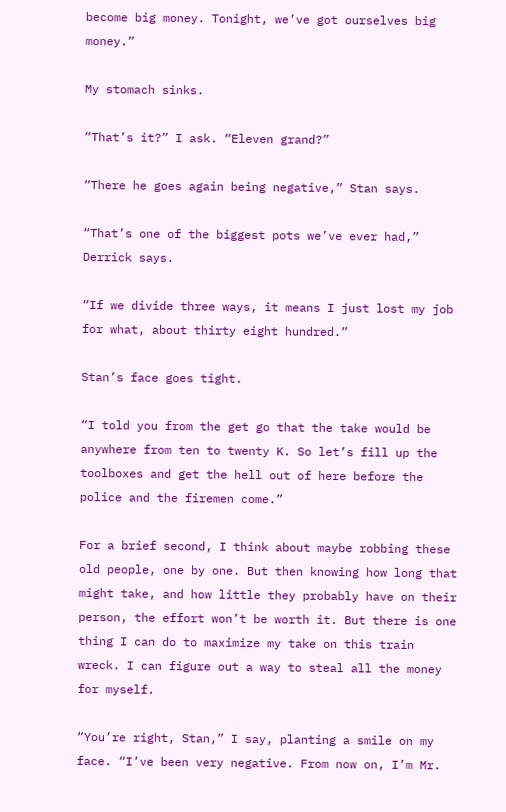become big money. Tonight, we’ve got ourselves big money.”

My stomach sinks.

“That’s it?” I ask. “Eleven grand?”

“There he goes again being negative,” Stan says.

“That’s one of the biggest pots we’ve ever had,” Derrick says.

“If we divide three ways, it means I just lost my job for what, about thirty eight hundred.”

Stan’s face goes tight.

“I told you from the get go that the take would be anywhere from ten to twenty K. So let’s fill up the toolboxes and get the hell out of here before the police and the firemen come.”

For a brief second, I think about maybe robbing these old people, one by one. But then knowing how long that might take, and how little they probably have on their person, the effort won’t be worth it. But there is one thing I can do to maximize my take on this train wreck. I can figure out a way to steal all the money for myself.

“You’re right, Stan,” I say, planting a smile on my face. “I’ve been very negative. From now on, I’m Mr.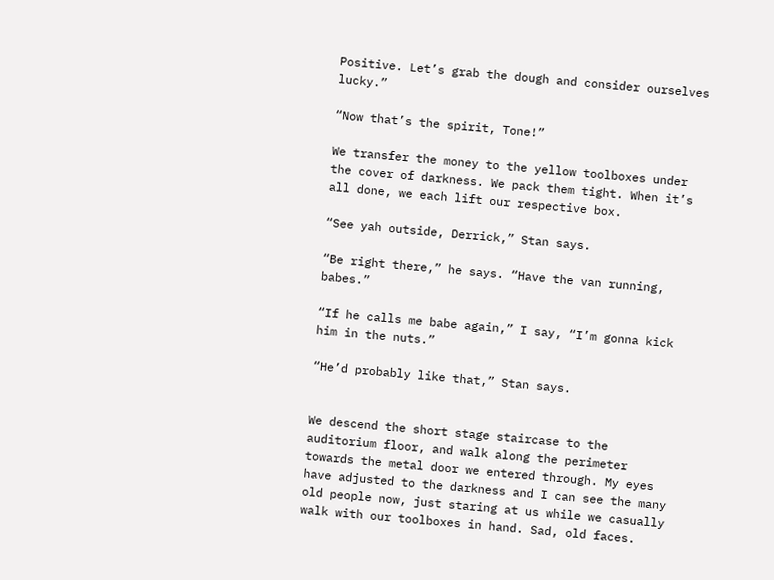Positive. Let’s grab the dough and consider ourselves lucky.”

“Now that’s the spirit, Tone!”

We transfer the money to the yellow toolboxes under the cover of darkness. We pack them tight. When it’s all done, we each lift our respective box.

“See yah outside, Derrick,” Stan says.

“Be right there,” he says. “Have the van running, babes.”

“If he calls me babe again,” I say, “I’m gonna kick him in the nuts.”

“He’d probably like that,” Stan says.


We descend the short stage staircase to the auditorium floor, and walk along the perimeter towards the metal door we entered through. My eyes have adjusted to the darkness and I can see the many old people now, just staring at us while we casually walk with our toolboxes in hand. Sad, old faces.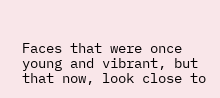Faces that were once young and vibrant, but that now, look close to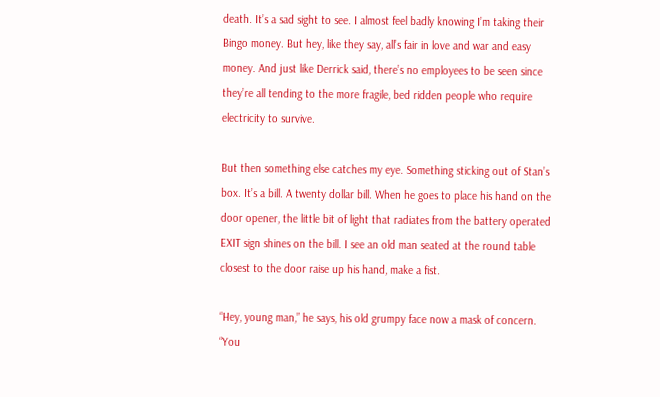death. It’s a sad sight to see. I almost feel badly knowing I’m taking their Bingo money. But hey, like they say, all’s fair in love and war and easy money. And just like Derrick said, there’s no employees to be seen since they’re all tending to the more fragile, bed ridden people who require electricity to survive.

But then something else catches my eye. Something sticking out of Stan’s box. It’s a bill. A twenty dollar bill. When he goes to place his hand on the door opener, the little bit of light that radiates from the battery operated EXIT sign shines on the bill. I see an old man seated at the round table closest to the door raise up his hand, make a fist.

“Hey, young man,” he says, his old grumpy face now a mask of concern. “You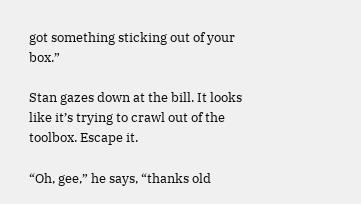got something sticking out of your box.”

Stan gazes down at the bill. It looks like it’s trying to crawl out of the toolbox. Escape it.

“Oh, gee,” he says, “thanks old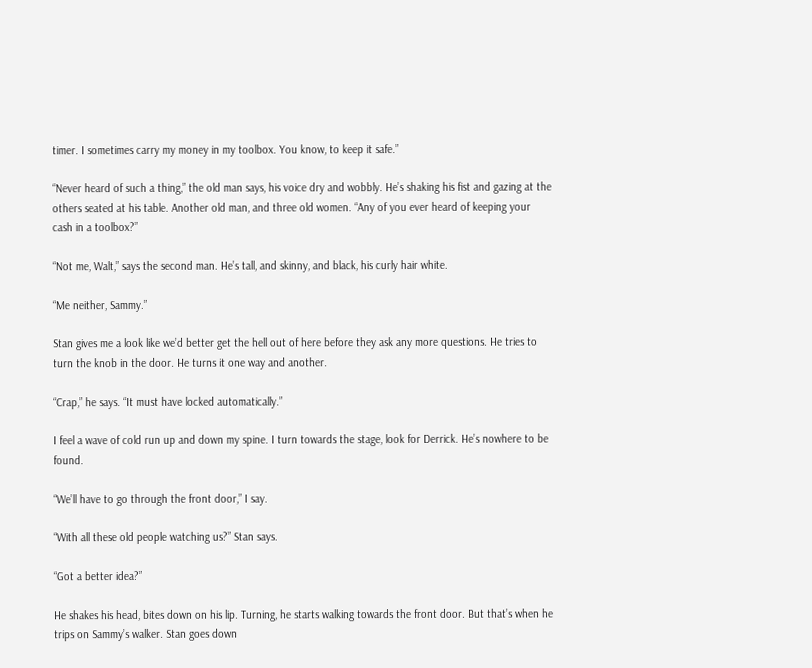timer. I sometimes carry my money in my toolbox. You know, to keep it safe.”

“Never heard of such a thing,” the old man says, his voice dry and wobbly. He’s shaking his fist and gazing at the others seated at his table. Another old man, and three old women. “Any of you ever heard of keeping your cash in a toolbox?”

“Not me, Walt,” says the second man. He’s tall, and skinny, and black, his curly hair white.

“Me neither, Sammy.”

Stan gives me a look like we’d better get the hell out of here before they ask any more questions. He tries to turn the knob in the door. He turns it one way and another.

“Crap,” he says. “It must have locked automatically.”

I feel a wave of cold run up and down my spine. I turn towards the stage, look for Derrick. He’s nowhere to be found.

“We’ll have to go through the front door,” I say.

“With all these old people watching us?” Stan says.

“Got a better idea?”

He shakes his head, bites down on his lip. Turning, he starts walking towards the front door. But that’s when he trips on Sammy’s walker. Stan goes down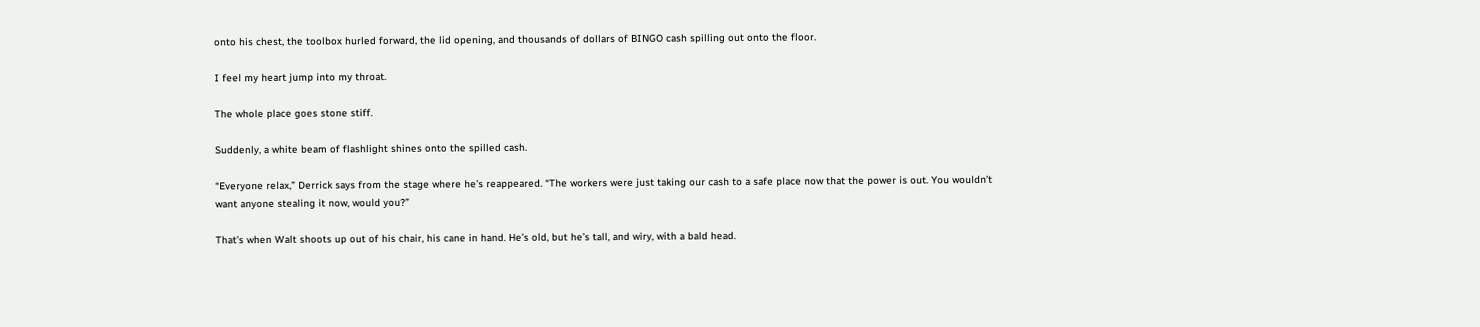onto his chest, the toolbox hurled forward, the lid opening, and thousands of dollars of BINGO cash spilling out onto the floor.

I feel my heart jump into my throat.

The whole place goes stone stiff.

Suddenly, a white beam of flashlight shines onto the spilled cash.

“Everyone relax,” Derrick says from the stage where he’s reappeared. “The workers were just taking our cash to a safe place now that the power is out. You wouldn’t want anyone stealing it now, would you?”

That’s when Walt shoots up out of his chair, his cane in hand. He’s old, but he’s tall, and wiry, with a bald head.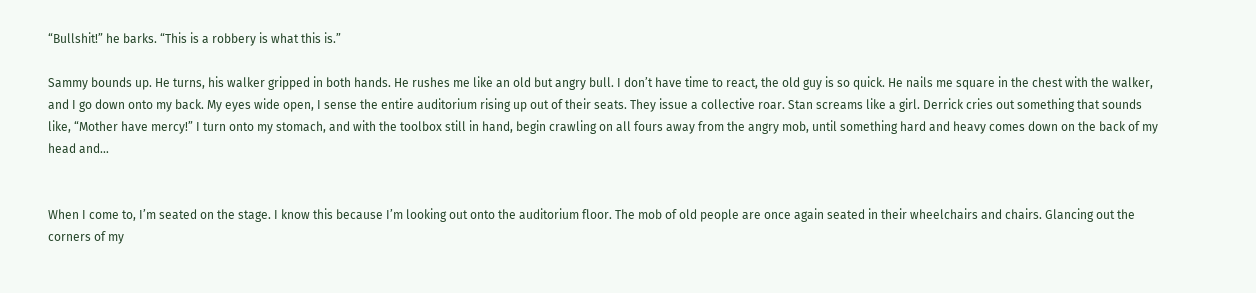“Bullshit!” he barks. “This is a robbery is what this is.”

Sammy bounds up. He turns, his walker gripped in both hands. He rushes me like an old but angry bull. I don’t have time to react, the old guy is so quick. He nails me square in the chest with the walker, and I go down onto my back. My eyes wide open, I sense the entire auditorium rising up out of their seats. They issue a collective roar. Stan screams like a girl. Derrick cries out something that sounds like, “Mother have mercy!” I turn onto my stomach, and with the toolbox still in hand, begin crawling on all fours away from the angry mob, until something hard and heavy comes down on the back of my head and…


When I come to, I’m seated on the stage. I know this because I’m looking out onto the auditorium floor. The mob of old people are once again seated in their wheelchairs and chairs. Glancing out the corners of my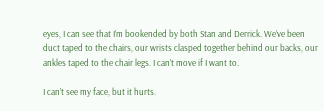eyes, I can see that I’m bookended by both Stan and Derrick. We’ve been duct taped to the chairs, our wrists clasped together behind our backs, our ankles taped to the chair legs. I can’t move if I want to.

I can’t see my face, but it hurts.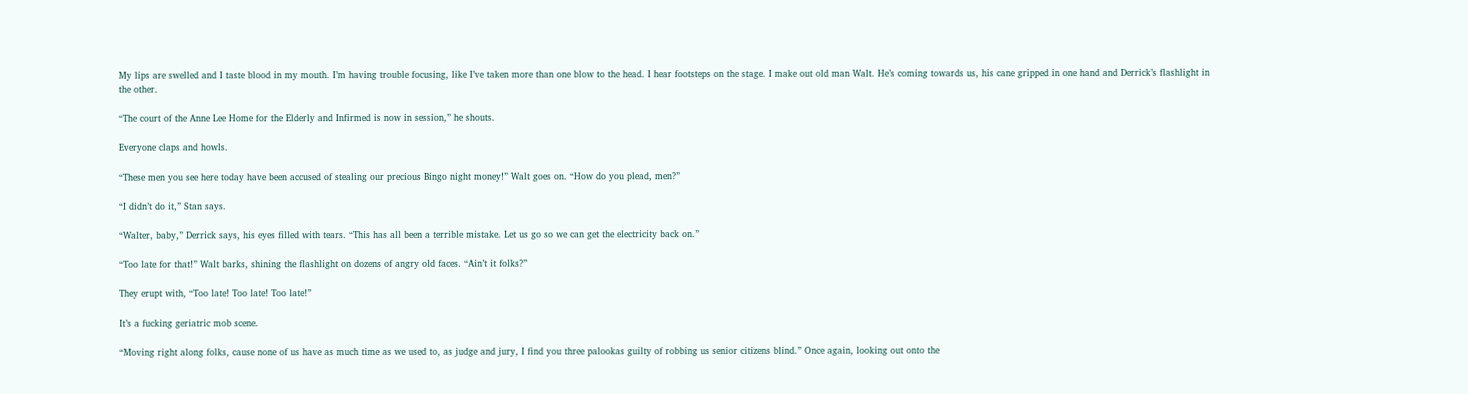My lips are swelled and I taste blood in my mouth. I’m having trouble focusing, like I’ve taken more than one blow to the head. I hear footsteps on the stage. I make out old man Walt. He’s coming towards us, his cane gripped in one hand and Derrick’s flashlight in the other.

“The court of the Anne Lee Home for the Elderly and Infirmed is now in session,” he shouts.

Everyone claps and howls.

“These men you see here today have been accused of stealing our precious Bingo night money!” Walt goes on. “How do you plead, men?”

“I didn’t do it,” Stan says.

“Walter, baby,” Derrick says, his eyes filled with tears. “This has all been a terrible mistake. Let us go so we can get the electricity back on.”

“Too late for that!” Walt barks, shining the flashlight on dozens of angry old faces. “Ain’t it folks?”

They erupt with, “Too late! Too late! Too late!”

It’s a fucking geriatric mob scene.

“Moving right along folks, cause none of us have as much time as we used to, as judge and jury, I find you three palookas guilty of robbing us senior citizens blind.” Once again, looking out onto the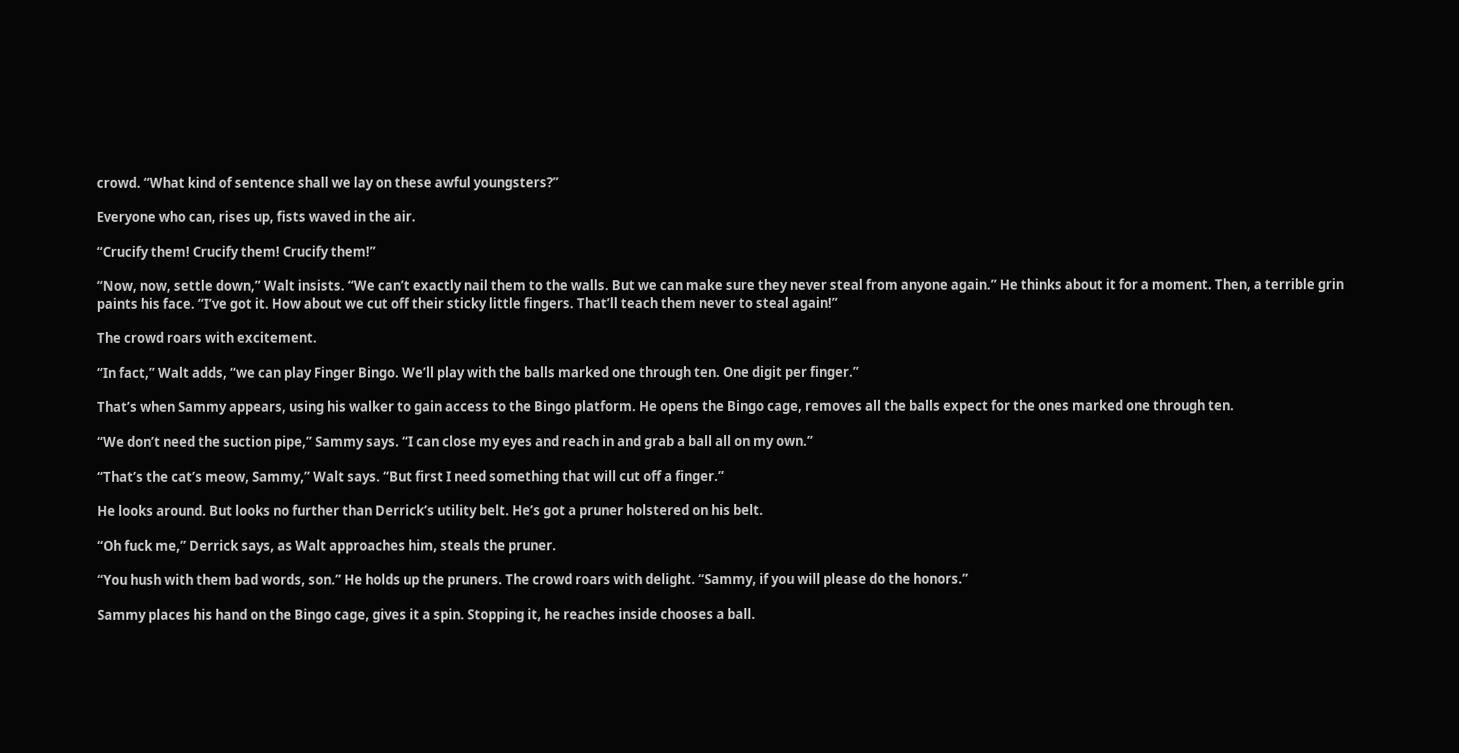crowd. “What kind of sentence shall we lay on these awful youngsters?”

Everyone who can, rises up, fists waved in the air.

“Crucify them! Crucify them! Crucify them!”

“Now, now, settle down,” Walt insists. “We can’t exactly nail them to the walls. But we can make sure they never steal from anyone again.” He thinks about it for a moment. Then, a terrible grin paints his face. “I’ve got it. How about we cut off their sticky little fingers. That’ll teach them never to steal again!”

The crowd roars with excitement.

“In fact,” Walt adds, “we can play Finger Bingo. We’ll play with the balls marked one through ten. One digit per finger.”

That’s when Sammy appears, using his walker to gain access to the Bingo platform. He opens the Bingo cage, removes all the balls expect for the ones marked one through ten.

“We don’t need the suction pipe,” Sammy says. “I can close my eyes and reach in and grab a ball all on my own.”

“That’s the cat’s meow, Sammy,” Walt says. “But first I need something that will cut off a finger.”

He looks around. But looks no further than Derrick’s utility belt. He’s got a pruner holstered on his belt.

“Oh fuck me,” Derrick says, as Walt approaches him, steals the pruner.

“You hush with them bad words, son.” He holds up the pruners. The crowd roars with delight. “Sammy, if you will please do the honors.”

Sammy places his hand on the Bingo cage, gives it a spin. Stopping it, he reaches inside chooses a ball.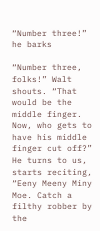“Number three!” he barks

“Number three, folks!” Walt shouts. “That would be the middle finger. Now, who gets to have his middle finger cut off?” He turns to us, starts reciting, “Eeny Meeny Miny Moe. Catch a filthy robber by the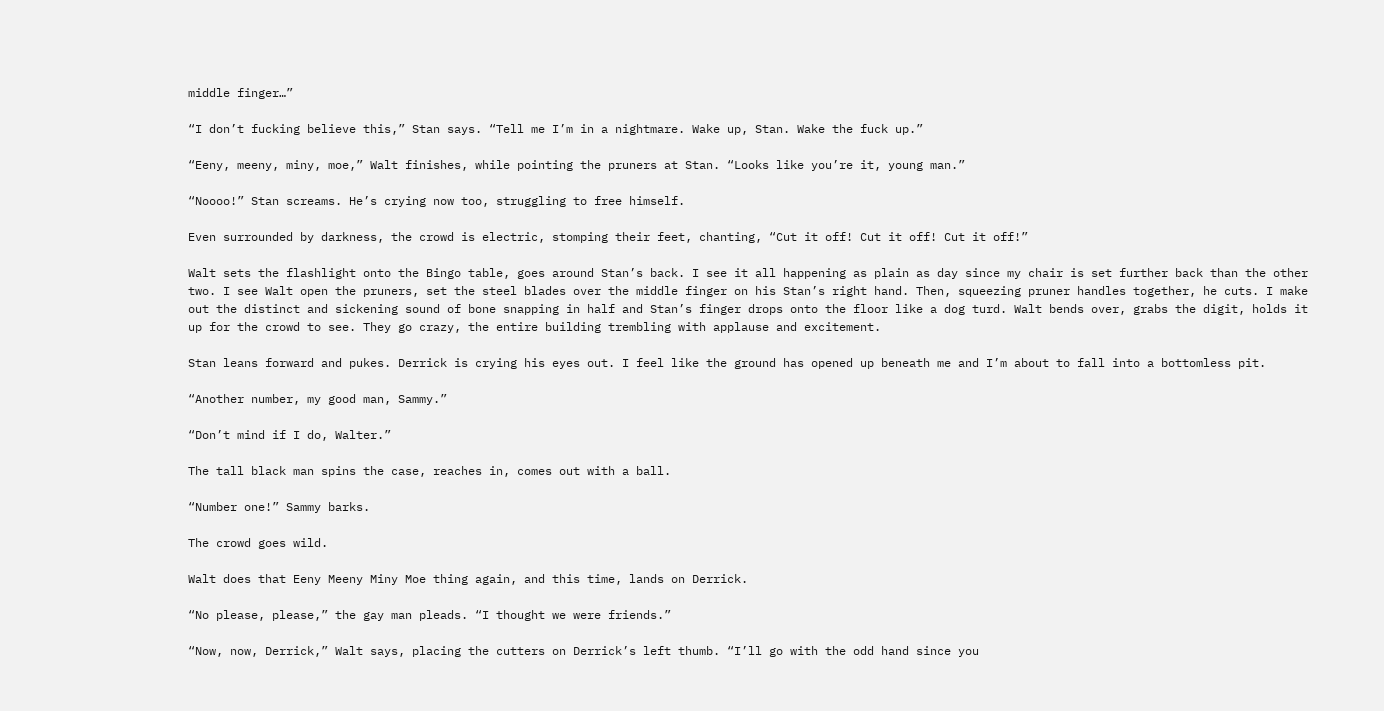middle finger…”

“I don’t fucking believe this,” Stan says. “Tell me I’m in a nightmare. Wake up, Stan. Wake the fuck up.”

“Eeny, meeny, miny, moe,” Walt finishes, while pointing the pruners at Stan. “Looks like you’re it, young man.”

“Noooo!” Stan screams. He’s crying now too, struggling to free himself.

Even surrounded by darkness, the crowd is electric, stomping their feet, chanting, “Cut it off! Cut it off! Cut it off!”

Walt sets the flashlight onto the Bingo table, goes around Stan’s back. I see it all happening as plain as day since my chair is set further back than the other two. I see Walt open the pruners, set the steel blades over the middle finger on his Stan’s right hand. Then, squeezing pruner handles together, he cuts. I make out the distinct and sickening sound of bone snapping in half and Stan’s finger drops onto the floor like a dog turd. Walt bends over, grabs the digit, holds it up for the crowd to see. They go crazy, the entire building trembling with applause and excitement.

Stan leans forward and pukes. Derrick is crying his eyes out. I feel like the ground has opened up beneath me and I’m about to fall into a bottomless pit.

“Another number, my good man, Sammy.”

“Don’t mind if I do, Walter.”

The tall black man spins the case, reaches in, comes out with a ball.

“Number one!” Sammy barks.

The crowd goes wild.

Walt does that Eeny Meeny Miny Moe thing again, and this time, lands on Derrick.

“No please, please,” the gay man pleads. “I thought we were friends.”

“Now, now, Derrick,” Walt says, placing the cutters on Derrick’s left thumb. “I’ll go with the odd hand since you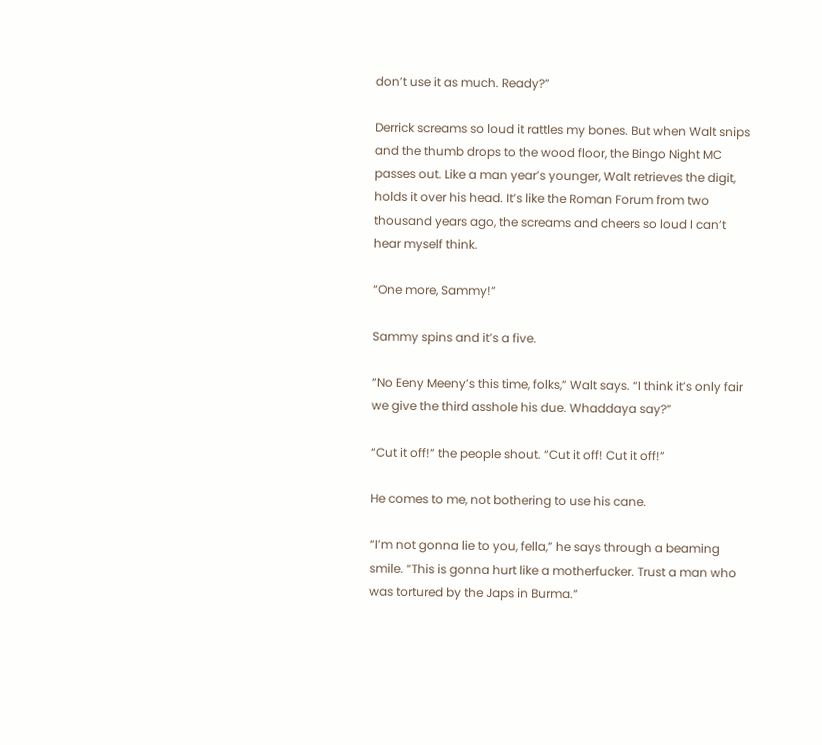don’t use it as much. Ready?”

Derrick screams so loud it rattles my bones. But when Walt snips and the thumb drops to the wood floor, the Bingo Night MC passes out. Like a man year’s younger, Walt retrieves the digit, holds it over his head. It’s like the Roman Forum from two thousand years ago, the screams and cheers so loud I can’t hear myself think.

“One more, Sammy!”

Sammy spins and it’s a five.

“No Eeny Meeny’s this time, folks,” Walt says. “I think it’s only fair we give the third asshole his due. Whaddaya say?”

“Cut it off!” the people shout. “Cut it off! Cut it off!”

He comes to me, not bothering to use his cane.

“I’m not gonna lie to you, fella,” he says through a beaming smile. “This is gonna hurt like a motherfucker. Trust a man who was tortured by the Japs in Burma.”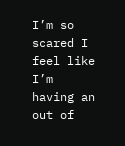I’m so scared I feel like I’m having an out of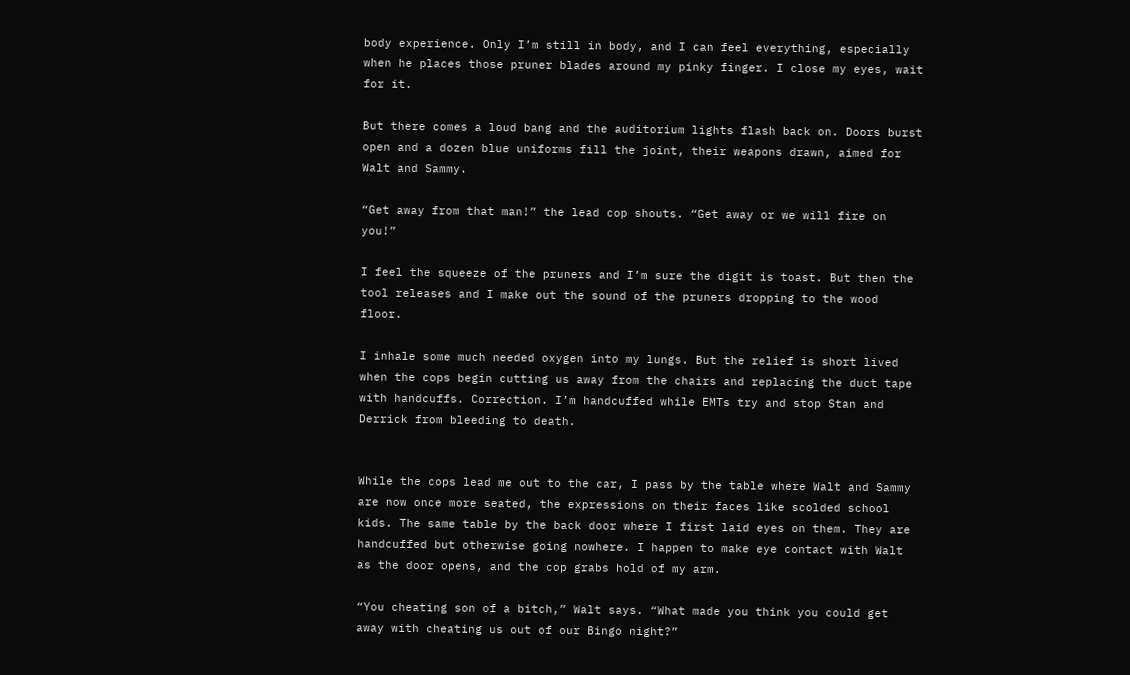body experience. Only I’m still in body, and I can feel everything, especially when he places those pruner blades around my pinky finger. I close my eyes, wait for it.

But there comes a loud bang and the auditorium lights flash back on. Doors burst open and a dozen blue uniforms fill the joint, their weapons drawn, aimed for Walt and Sammy.

“Get away from that man!” the lead cop shouts. “Get away or we will fire on you!”

I feel the squeeze of the pruners and I’m sure the digit is toast. But then the tool releases and I make out the sound of the pruners dropping to the wood floor.

I inhale some much needed oxygen into my lungs. But the relief is short lived when the cops begin cutting us away from the chairs and replacing the duct tape with handcuffs. Correction. I’m handcuffed while EMTs try and stop Stan and Derrick from bleeding to death.


While the cops lead me out to the car, I pass by the table where Walt and Sammy are now once more seated, the expressions on their faces like scolded school kids. The same table by the back door where I first laid eyes on them. They are handcuffed but otherwise going nowhere. I happen to make eye contact with Walt as the door opens, and the cop grabs hold of my arm.

“You cheating son of a bitch,” Walt says. “What made you think you could get away with cheating us out of our Bingo night?”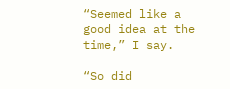“Seemed like a good idea at the time,” I say.

“So did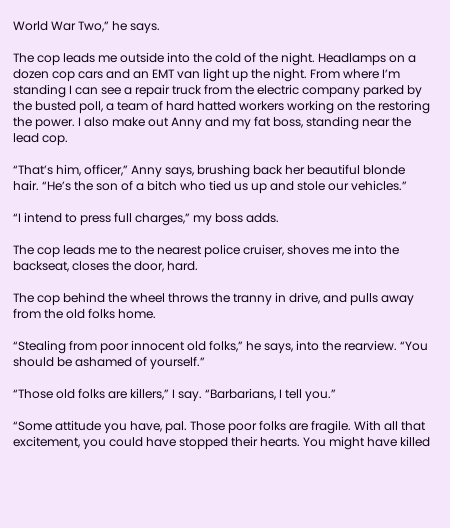World War Two,” he says.

The cop leads me outside into the cold of the night. Headlamps on a dozen cop cars and an EMT van light up the night. From where I’m standing I can see a repair truck from the electric company parked by the busted poll, a team of hard hatted workers working on the restoring the power. I also make out Anny and my fat boss, standing near the lead cop.

“That’s him, officer,” Anny says, brushing back her beautiful blonde hair. “He’s the son of a bitch who tied us up and stole our vehicles.”

“I intend to press full charges,” my boss adds.

The cop leads me to the nearest police cruiser, shoves me into the backseat, closes the door, hard.

The cop behind the wheel throws the tranny in drive, and pulls away from the old folks home.

“Stealing from poor innocent old folks,” he says, into the rearview. “You should be ashamed of yourself.”

“Those old folks are killers,” I say. “Barbarians, I tell you.”

“Some attitude you have, pal. Those poor folks are fragile. With all that excitement, you could have stopped their hearts. You might have killed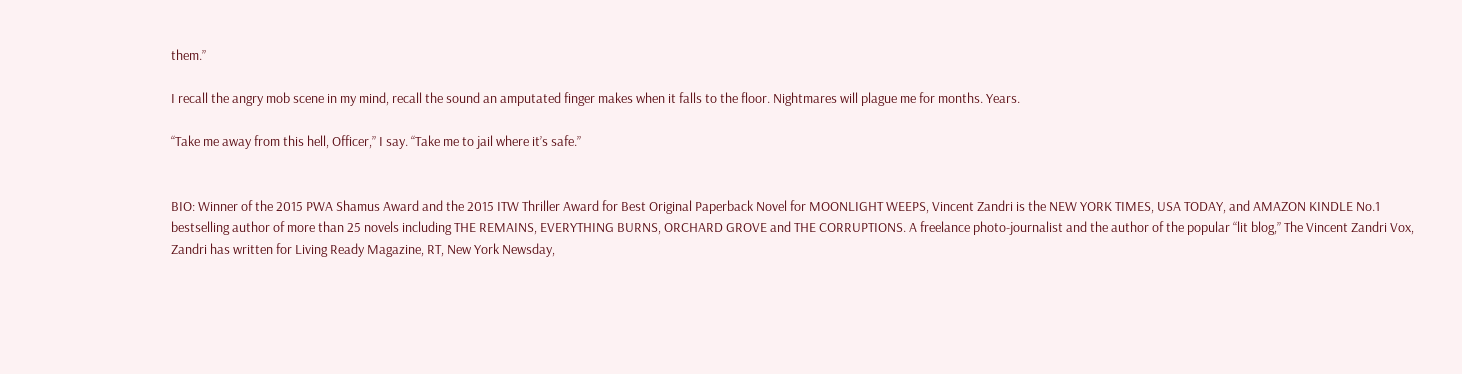them.”

I recall the angry mob scene in my mind, recall the sound an amputated finger makes when it falls to the floor. Nightmares will plague me for months. Years.

“Take me away from this hell, Officer,” I say. “Take me to jail where it’s safe.”


BIO: Winner of the 2015 PWA Shamus Award and the 2015 ITW Thriller Award for Best Original Paperback Novel for MOONLIGHT WEEPS, Vincent Zandri is the NEW YORK TIMES, USA TODAY, and AMAZON KINDLE No.1 bestselling author of more than 25 novels including THE REMAINS, EVERYTHING BURNS, ORCHARD GROVE and THE CORRUPTIONS. A freelance photo-journalist and the author of the popular “lit blog,” The Vincent Zandri Vox, Zandri has written for Living Ready Magazine, RT, New York Newsday,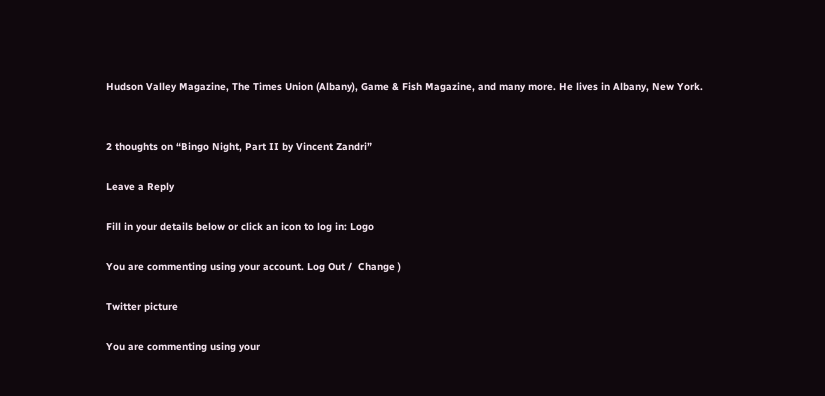Hudson Valley Magazine, The Times Union (Albany), Game & Fish Magazine, and many more. He lives in Albany, New York.


2 thoughts on “Bingo Night, Part II by Vincent Zandri”

Leave a Reply

Fill in your details below or click an icon to log in: Logo

You are commenting using your account. Log Out /  Change )

Twitter picture

You are commenting using your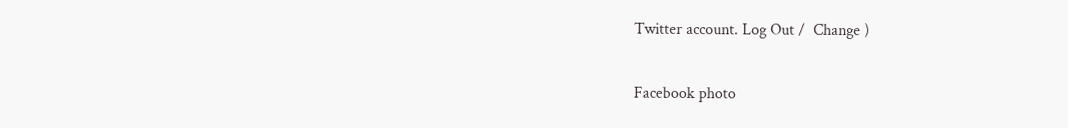Twitter account. Log Out /  Change )

Facebook photo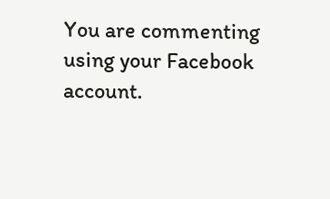You are commenting using your Facebook account.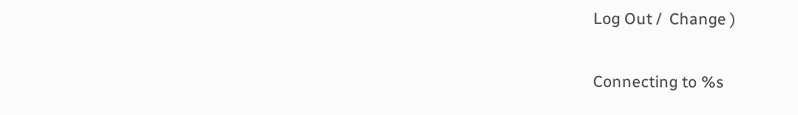Log Out /  Change )

Connecting to %s